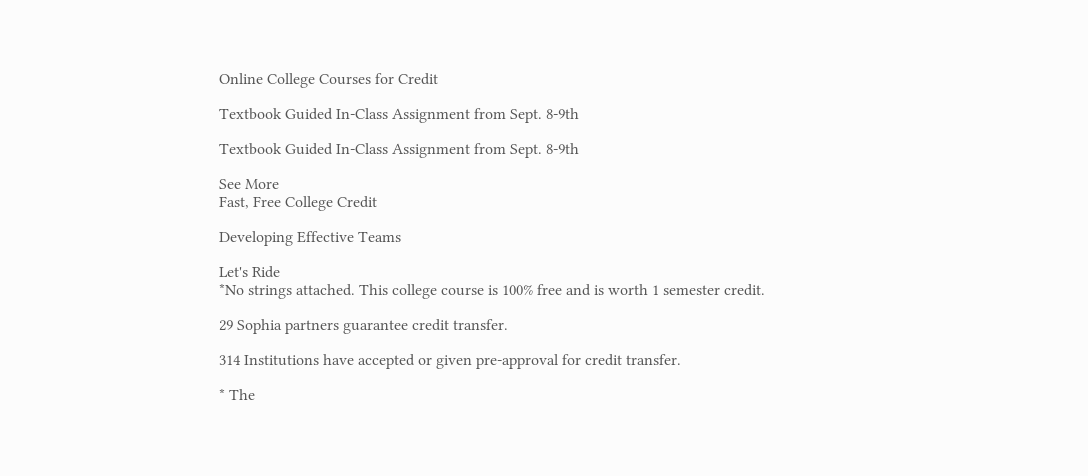Online College Courses for Credit

Textbook Guided In-Class Assignment from Sept. 8-9th

Textbook Guided In-Class Assignment from Sept. 8-9th

See More
Fast, Free College Credit

Developing Effective Teams

Let's Ride
*No strings attached. This college course is 100% free and is worth 1 semester credit.

29 Sophia partners guarantee credit transfer.

314 Institutions have accepted or given pre-approval for credit transfer.

* The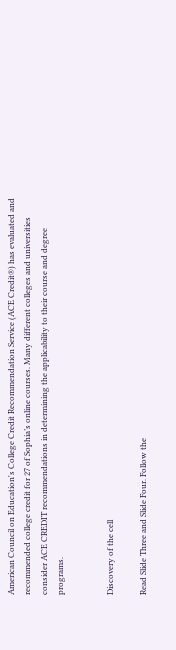American Council on Education's College Credit Recommendation Service (ACE Credit®) has evaluated and recommended college credit for 27 of Sophia’s online courses. Many different colleges and universities consider ACE CREDIT recommendations in determining the applicability to their course and degree programs.


Discovery of the cell

Read Slide Three and Slide Four. Follow the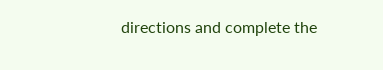directions and complete the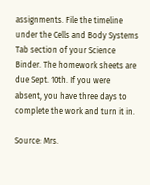assignments. File the timeline under the Cells and Body Systems Tab section of your Science Binder. The homework sheets are due Sept. 10th. If you were absent, you have three days to complete the work and turn it in.

Source: Mrs.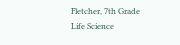Fletcher, 7th Grade Life Science